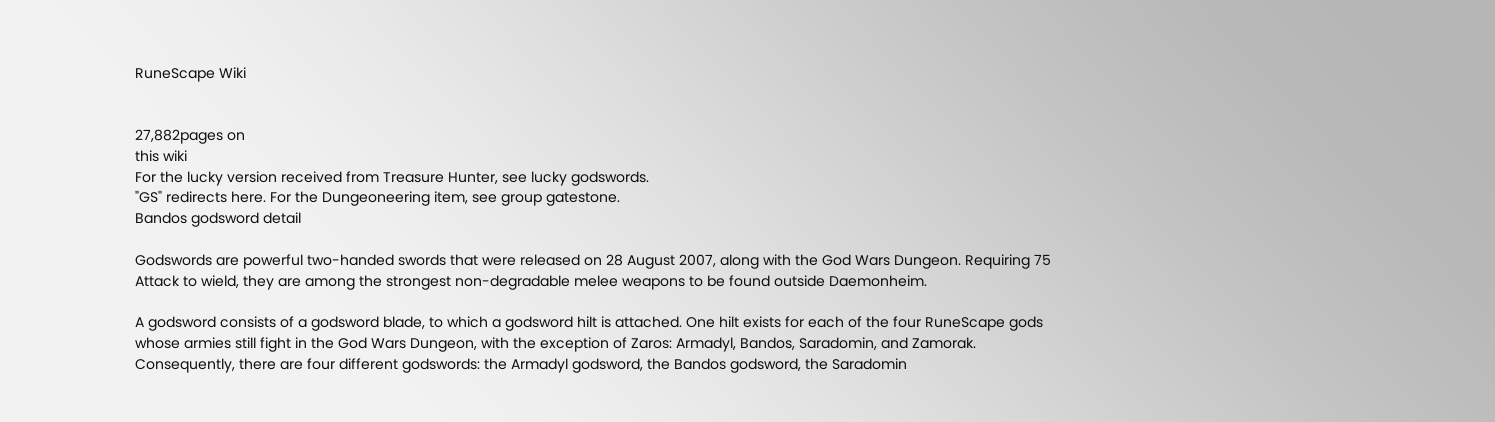RuneScape Wiki


27,882pages on
this wiki
For the lucky version received from Treasure Hunter, see lucky godswords.
"GS" redirects here. For the Dungeoneering item, see group gatestone.
Bandos godsword detail

Godswords are powerful two-handed swords that were released on 28 August 2007, along with the God Wars Dungeon. Requiring 75 Attack to wield, they are among the strongest non-degradable melee weapons to be found outside Daemonheim.

A godsword consists of a godsword blade, to which a godsword hilt is attached. One hilt exists for each of the four RuneScape gods whose armies still fight in the God Wars Dungeon, with the exception of Zaros: Armadyl, Bandos, Saradomin, and Zamorak. Consequently, there are four different godswords: the Armadyl godsword, the Bandos godsword, the Saradomin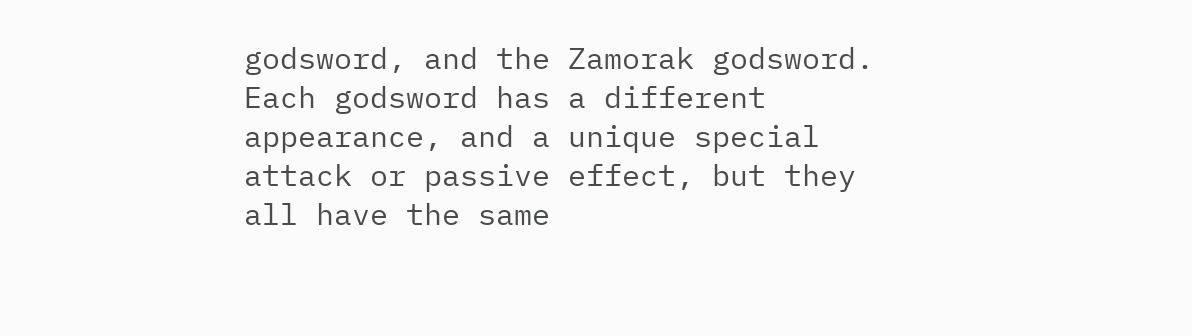godsword, and the Zamorak godsword. Each godsword has a different appearance, and a unique special attack or passive effect, but they all have the same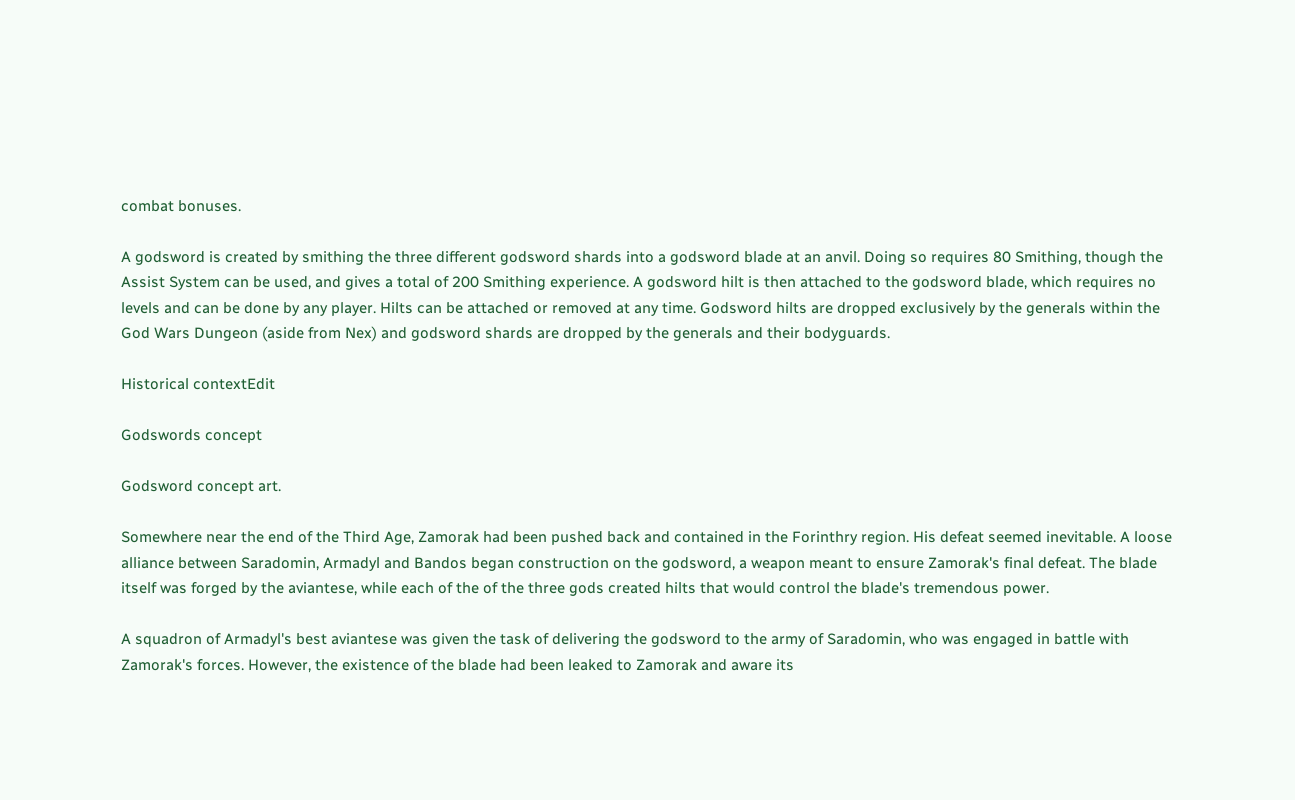combat bonuses.

A godsword is created by smithing the three different godsword shards into a godsword blade at an anvil. Doing so requires 80 Smithing, though the Assist System can be used, and gives a total of 200 Smithing experience. A godsword hilt is then attached to the godsword blade, which requires no levels and can be done by any player. Hilts can be attached or removed at any time. Godsword hilts are dropped exclusively by the generals within the God Wars Dungeon (aside from Nex) and godsword shards are dropped by the generals and their bodyguards.

Historical contextEdit

Godswords concept

Godsword concept art.

Somewhere near the end of the Third Age, Zamorak had been pushed back and contained in the Forinthry region. His defeat seemed inevitable. A loose alliance between Saradomin, Armadyl and Bandos began construction on the godsword, a weapon meant to ensure Zamorak's final defeat. The blade itself was forged by the aviantese, while each of the of the three gods created hilts that would control the blade's tremendous power.

A squadron of Armadyl's best aviantese was given the task of delivering the godsword to the army of Saradomin, who was engaged in battle with Zamorak's forces. However, the existence of the blade had been leaked to Zamorak and aware its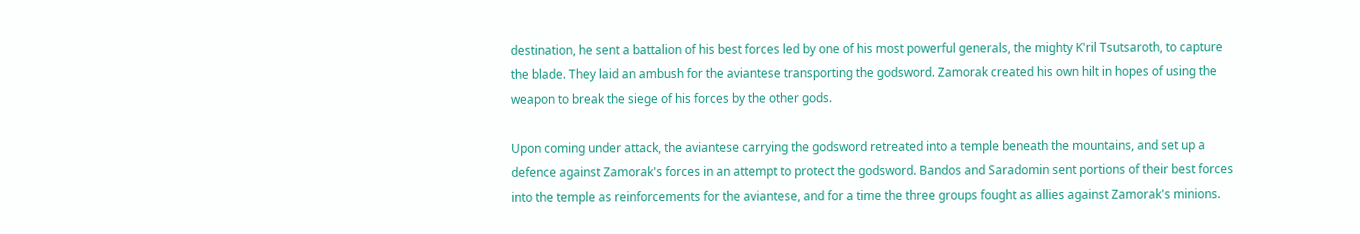destination, he sent a battalion of his best forces led by one of his most powerful generals, the mighty K'ril Tsutsaroth, to capture the blade. They laid an ambush for the aviantese transporting the godsword. Zamorak created his own hilt in hopes of using the weapon to break the siege of his forces by the other gods.

Upon coming under attack, the aviantese carrying the godsword retreated into a temple beneath the mountains, and set up a defence against Zamorak's forces in an attempt to protect the godsword. Bandos and Saradomin sent portions of their best forces into the temple as reinforcements for the aviantese, and for a time the three groups fought as allies against Zamorak's minions.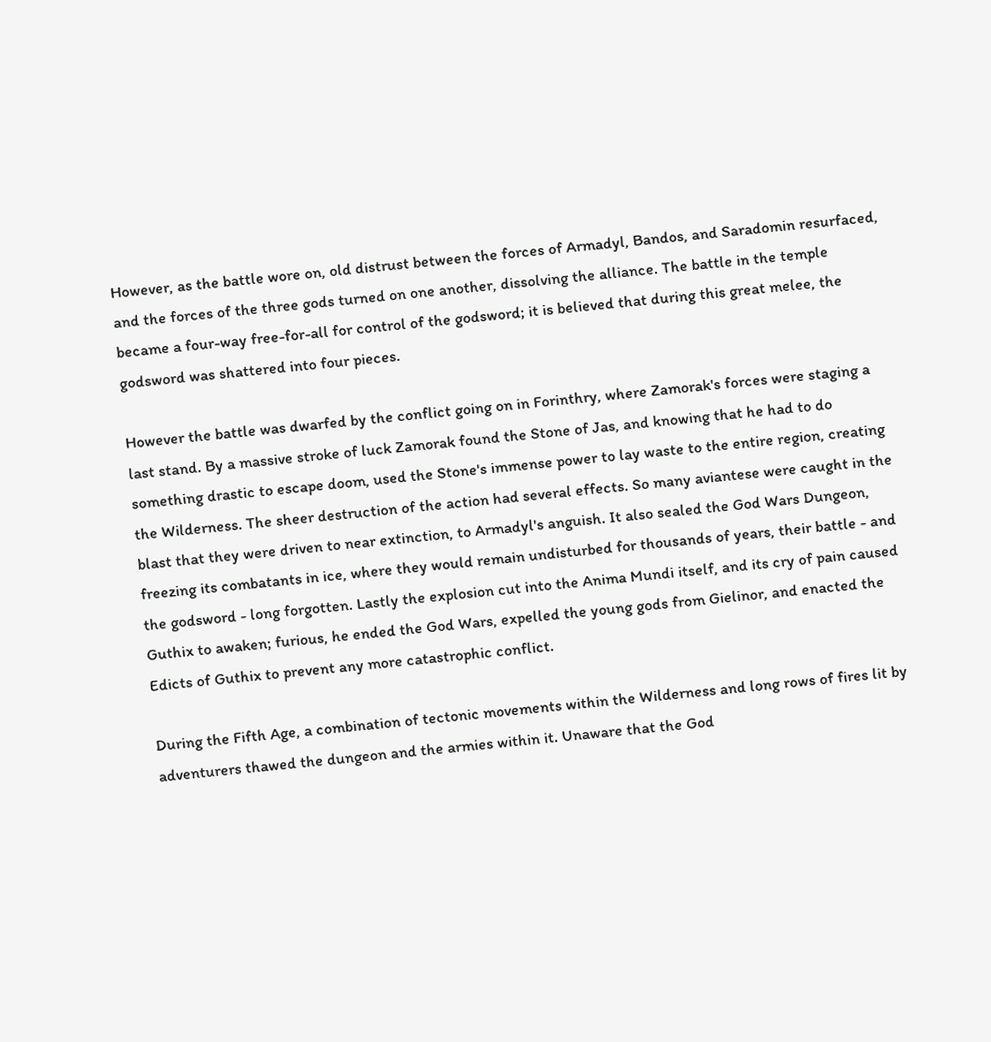However, as the battle wore on, old distrust between the forces of Armadyl, Bandos, and Saradomin resurfaced, and the forces of the three gods turned on one another, dissolving the alliance. The battle in the temple became a four-way free-for-all for control of the godsword; it is believed that during this great melee, the godsword was shattered into four pieces.

However the battle was dwarfed by the conflict going on in Forinthry, where Zamorak's forces were staging a last stand. By a massive stroke of luck Zamorak found the Stone of Jas, and knowing that he had to do something drastic to escape doom, used the Stone's immense power to lay waste to the entire region, creating the Wilderness. The sheer destruction of the action had several effects. So many aviantese were caught in the blast that they were driven to near extinction, to Armadyl's anguish. It also sealed the God Wars Dungeon, freezing its combatants in ice, where they would remain undisturbed for thousands of years, their battle - and the godsword - long forgotten. Lastly the explosion cut into the Anima Mundi itself, and its cry of pain caused Guthix to awaken; furious, he ended the God Wars, expelled the young gods from Gielinor, and enacted the Edicts of Guthix to prevent any more catastrophic conflict.

During the Fifth Age, a combination of tectonic movements within the Wilderness and long rows of fires lit by adventurers thawed the dungeon and the armies within it. Unaware that the God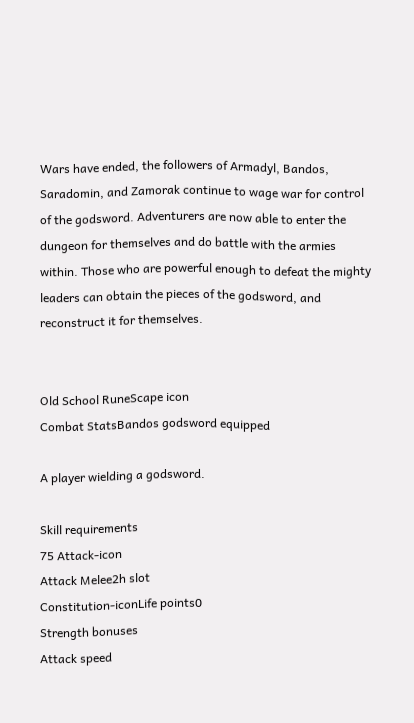Wars have ended, the followers of Armadyl, Bandos, Saradomin, and Zamorak continue to wage war for control of the godsword. Adventurers are now able to enter the dungeon for themselves and do battle with the armies within. Those who are powerful enough to defeat the mighty leaders can obtain the pieces of the godsword, and reconstruct it for themselves.


Old School RuneScape icon
Combat StatsBandos godsword equipped

A player wielding a godsword.

Skill requirements
75 Attack-icon
Attack Melee2h slot
Constitution-iconLife points0
Strength bonuses
Attack speed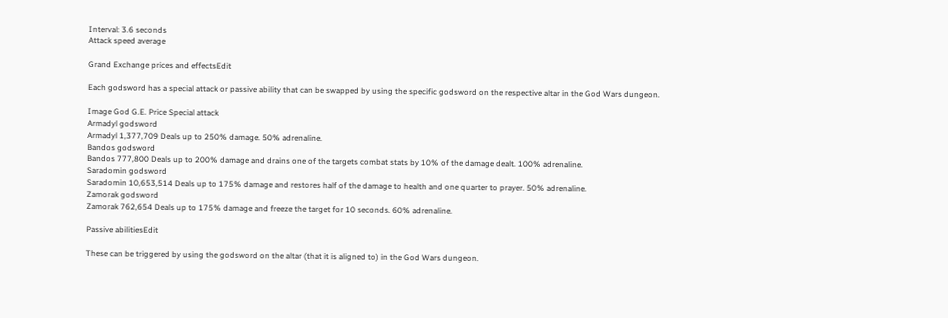Interval: 3.6 seconds
Attack speed average

Grand Exchange prices and effectsEdit

Each godsword has a special attack or passive ability that can be swapped by using the specific godsword on the respective altar in the God Wars dungeon.

Image God G.E. Price Special attack
Armadyl godsword
Armadyl 1,377,709 Deals up to 250% damage. 50% adrenaline.
Bandos godsword
Bandos 777,800 Deals up to 200% damage and drains one of the targets combat stats by 10% of the damage dealt. 100% adrenaline.
Saradomin godsword
Saradomin 10,653,514 Deals up to 175% damage and restores half of the damage to health and one quarter to prayer. 50% adrenaline.
Zamorak godsword
Zamorak 762,654 Deals up to 175% damage and freeze the target for 10 seconds. 60% adrenaline.

Passive abilitiesEdit

These can be triggered by using the godsword on the altar (that it is aligned to) in the God Wars dungeon.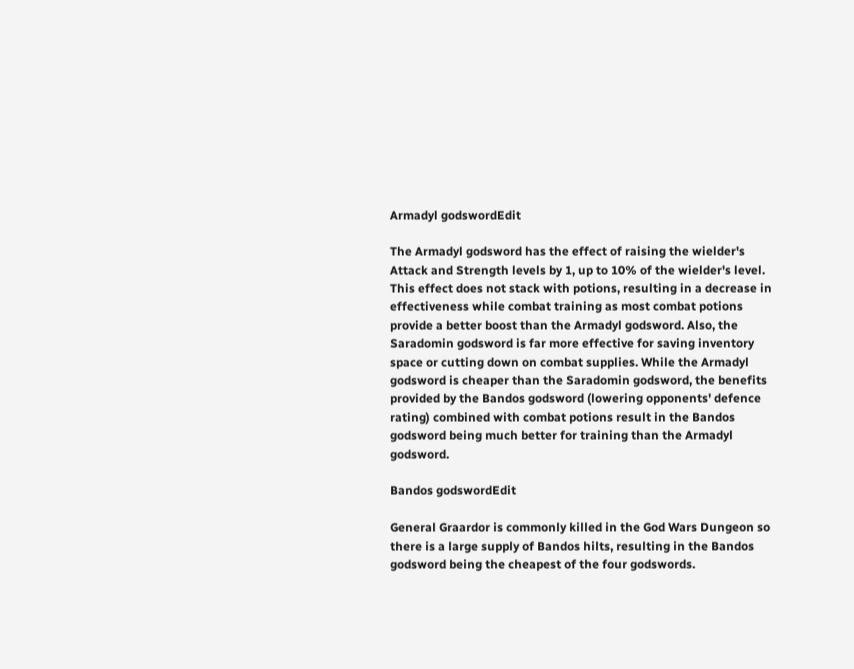Armadyl godswordEdit

The Armadyl godsword has the effect of raising the wielder's Attack and Strength levels by 1, up to 10% of the wielder's level. This effect does not stack with potions, resulting in a decrease in effectiveness while combat training as most combat potions provide a better boost than the Armadyl godsword. Also, the Saradomin godsword is far more effective for saving inventory space or cutting down on combat supplies. While the Armadyl godsword is cheaper than the Saradomin godsword, the benefits provided by the Bandos godsword (lowering opponents' defence rating) combined with combat potions result in the Bandos godsword being much better for training than the Armadyl godsword.

Bandos godswordEdit

General Graardor is commonly killed in the God Wars Dungeon so there is a large supply of Bandos hilts, resulting in the Bandos godsword being the cheapest of the four godswords.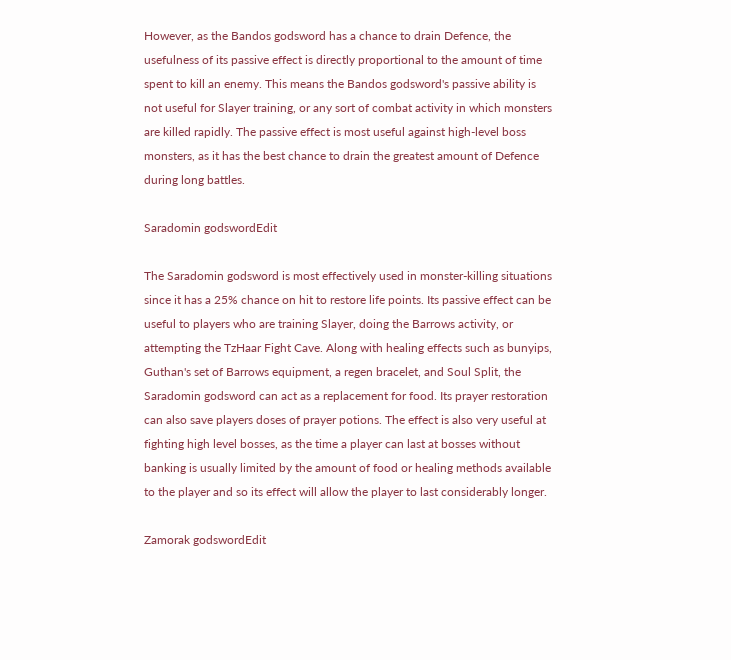However, as the Bandos godsword has a chance to drain Defence, the usefulness of its passive effect is directly proportional to the amount of time spent to kill an enemy. This means the Bandos godsword's passive ability is not useful for Slayer training, or any sort of combat activity in which monsters are killed rapidly. The passive effect is most useful against high-level boss monsters, as it has the best chance to drain the greatest amount of Defence during long battles.

Saradomin godswordEdit

The Saradomin godsword is most effectively used in monster-killing situations since it has a 25% chance on hit to restore life points. Its passive effect can be useful to players who are training Slayer, doing the Barrows activity, or attempting the TzHaar Fight Cave. Along with healing effects such as bunyips, Guthan's set of Barrows equipment, a regen bracelet, and Soul Split, the Saradomin godsword can act as a replacement for food. Its prayer restoration can also save players doses of prayer potions. The effect is also very useful at fighting high level bosses, as the time a player can last at bosses without banking is usually limited by the amount of food or healing methods available to the player and so its effect will allow the player to last considerably longer.

Zamorak godswordEdit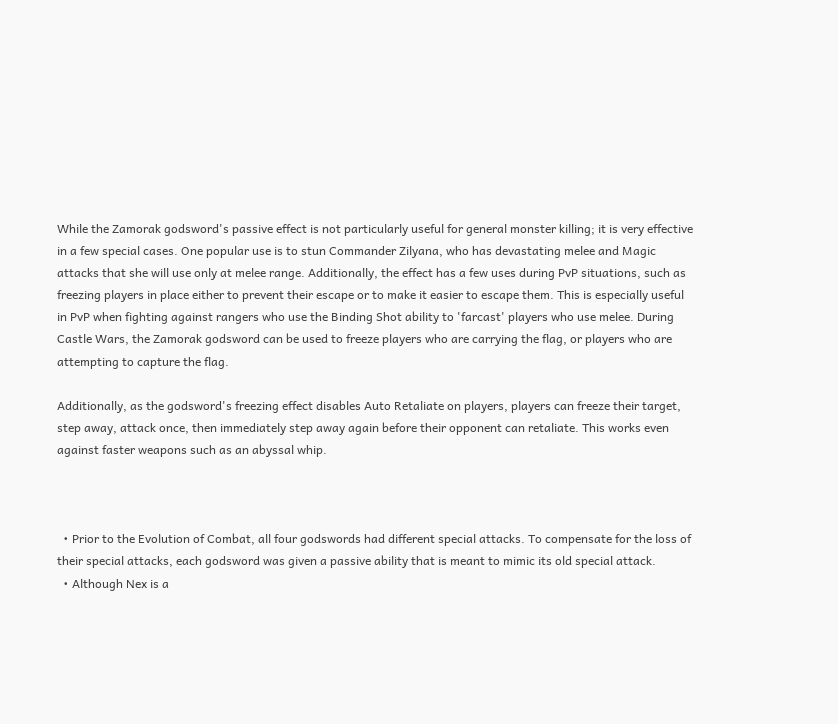While the Zamorak godsword's passive effect is not particularly useful for general monster killing; it is very effective in a few special cases. One popular use is to stun Commander Zilyana, who has devastating melee and Magic attacks that she will use only at melee range. Additionally, the effect has a few uses during PvP situations, such as freezing players in place either to prevent their escape or to make it easier to escape them. This is especially useful in PvP when fighting against rangers who use the Binding Shot ability to 'farcast' players who use melee. During Castle Wars, the Zamorak godsword can be used to freeze players who are carrying the flag, or players who are attempting to capture the flag.

Additionally, as the godsword's freezing effect disables Auto Retaliate on players, players can freeze their target, step away, attack once, then immediately step away again before their opponent can retaliate. This works even against faster weapons such as an abyssal whip.



  • Prior to the Evolution of Combat, all four godswords had different special attacks. To compensate for the loss of their special attacks, each godsword was given a passive ability that is meant to mimic its old special attack.
  • Although Nex is a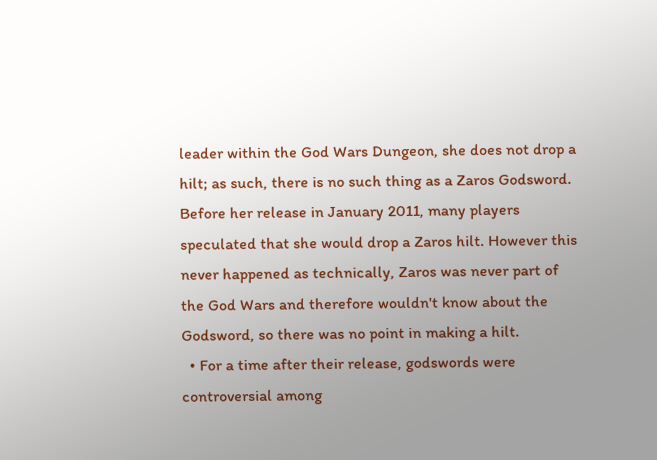leader within the God Wars Dungeon, she does not drop a hilt; as such, there is no such thing as a Zaros Godsword. Before her release in January 2011, many players speculated that she would drop a Zaros hilt. However this never happened as technically, Zaros was never part of the God Wars and therefore wouldn't know about the Godsword, so there was no point in making a hilt.
  • For a time after their release, godswords were controversial among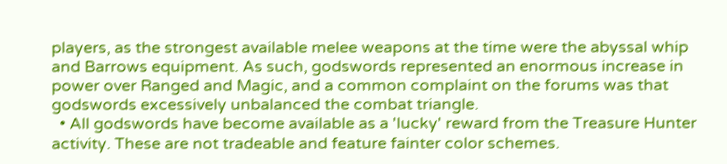players, as the strongest available melee weapons at the time were the abyssal whip and Barrows equipment. As such, godswords represented an enormous increase in power over Ranged and Magic, and a common complaint on the forums was that godswords excessively unbalanced the combat triangle.
  • All godswords have become available as a 'lucky' reward from the Treasure Hunter activity. These are not tradeable and feature fainter color schemes.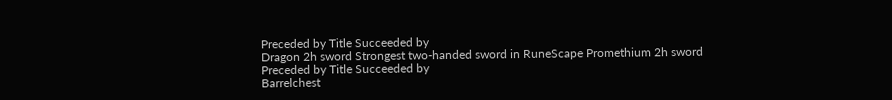Preceded by Title Succeeded by
Dragon 2h sword Strongest two-handed sword in RuneScape Promethium 2h sword
Preceded by Title Succeeded by
Barrelchest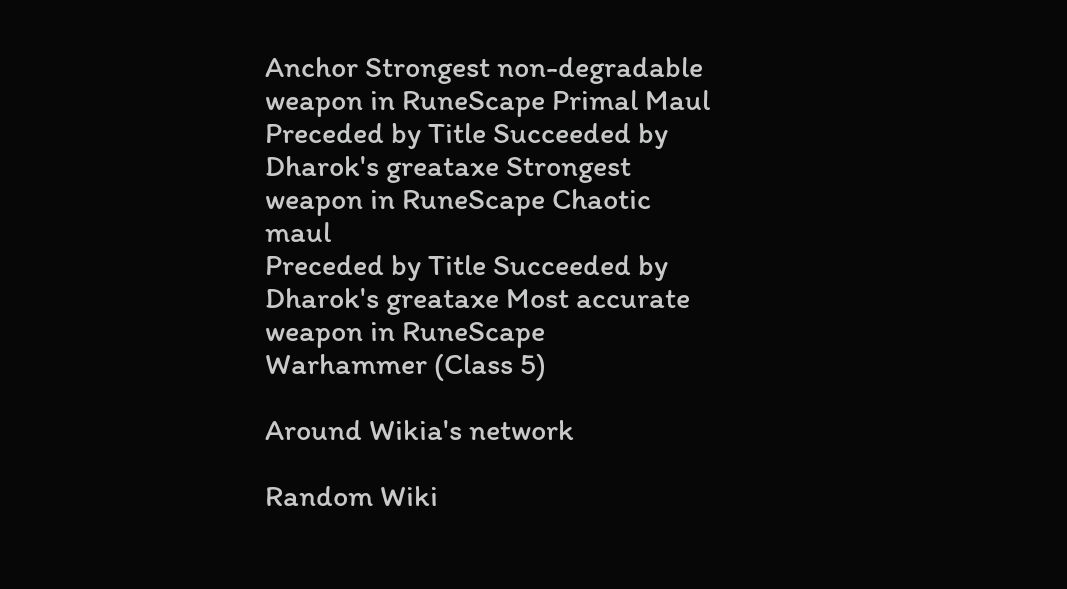Anchor Strongest non-degradable weapon in RuneScape Primal Maul
Preceded by Title Succeeded by
Dharok's greataxe Strongest weapon in RuneScape Chaotic maul
Preceded by Title Succeeded by
Dharok's greataxe Most accurate weapon in RuneScape Warhammer (Class 5)

Around Wikia's network

Random Wiki